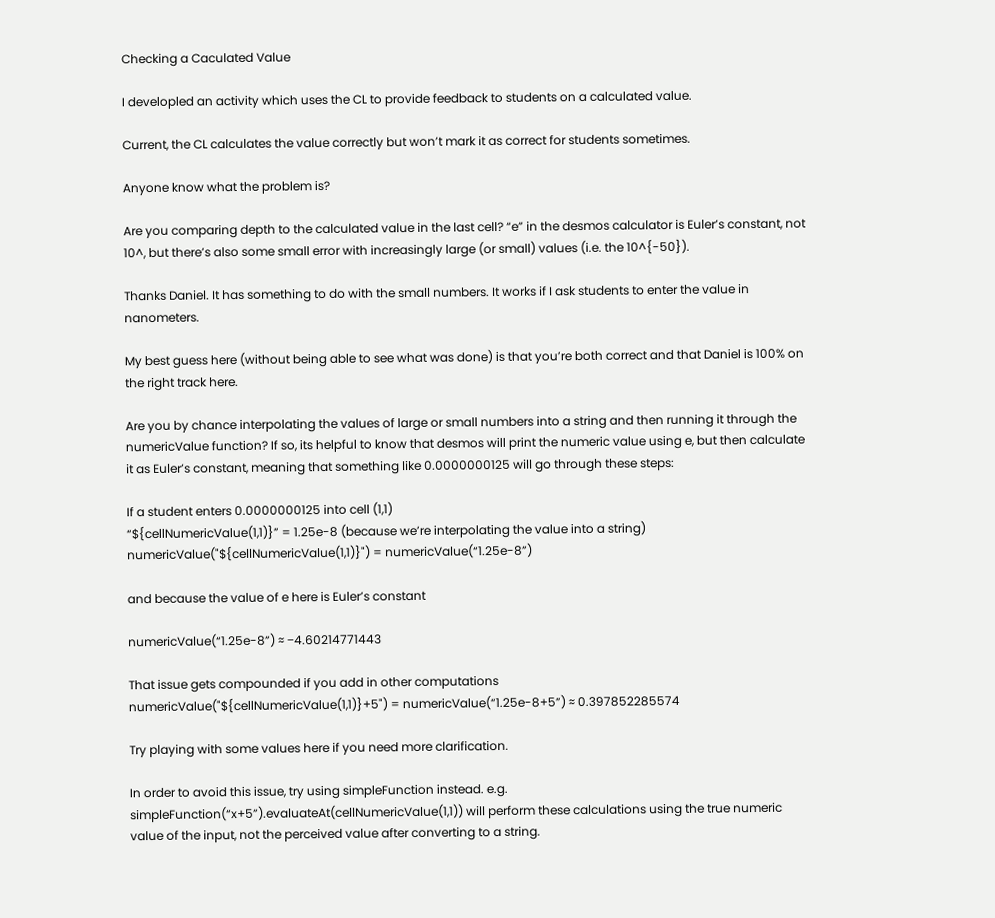Checking a Caculated Value

I developled an activity which uses the CL to provide feedback to students on a calculated value.

Current, the CL calculates the value correctly but won’t mark it as correct for students sometimes.

Anyone know what the problem is?

Are you comparing depth to the calculated value in the last cell? “e” in the desmos calculator is Euler’s constant, not 10^, but there’s also some small error with increasingly large (or small) values (i.e. the 10^{-50}).

Thanks Daniel. It has something to do with the small numbers. It works if I ask students to enter the value in nanometers.

My best guess here (without being able to see what was done) is that you’re both correct and that Daniel is 100% on the right track here.

Are you by chance interpolating the values of large or small numbers into a string and then running it through the numericValue function? If so, its helpful to know that desmos will print the numeric value using e, but then calculate it as Euler’s constant, meaning that something like 0.0000000125 will go through these steps:

If a student enters 0.0000000125 into cell (1,1)
“${cellNumericValue(1,1)}” = 1.25e-8 (because we’re interpolating the value into a string)
numericValue("${cellNumericValue(1,1)}") = numericValue(“1.25e-8”)

and because the value of e here is Euler’s constant

numericValue(“1.25e-8”) ≈ −4.60214771443

That issue gets compounded if you add in other computations
numericValue("${cellNumericValue(1,1)}+5") = numericValue(“1.25e-8+5”) ≈ 0.397852285574

Try playing with some values here if you need more clarification.

In order to avoid this issue, try using simpleFunction instead. e.g. simpleFunction(“x+5”).evaluateAt(cellNumericValue(1,1)) will perform these calculations using the true numeric value of the input, not the perceived value after converting to a string.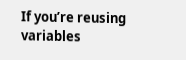If you’re reusing variables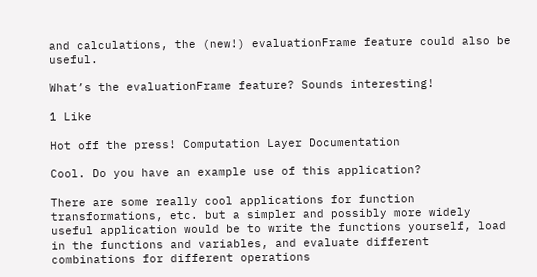and calculations, the (new!) evaluationFrame feature could also be useful.

What’s the evaluationFrame feature? Sounds interesting!

1 Like

Hot off the press! Computation Layer Documentation

Cool. Do you have an example use of this application?

There are some really cool applications for function transformations, etc. but a simpler and possibly more widely useful application would be to write the functions yourself, load in the functions and variables, and evaluate different combinations for different operations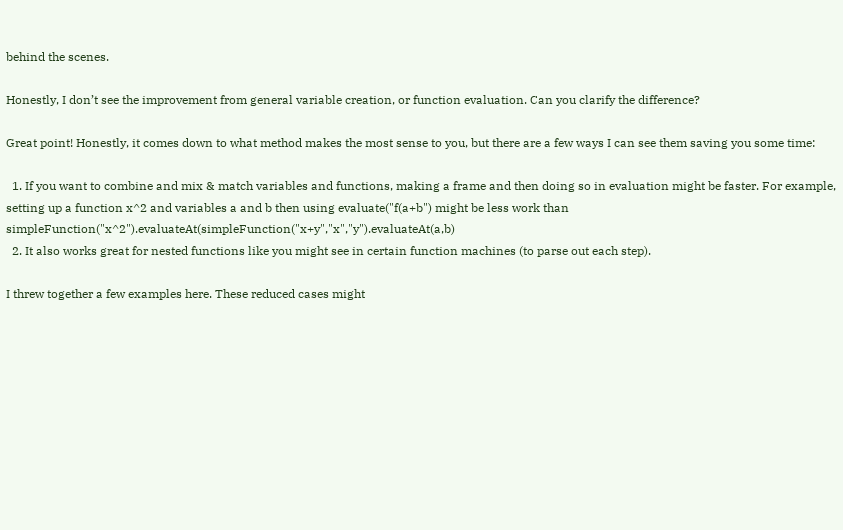behind the scenes.

Honestly, I don’t see the improvement from general variable creation, or function evaluation. Can you clarify the difference?

Great point! Honestly, it comes down to what method makes the most sense to you, but there are a few ways I can see them saving you some time:

  1. If you want to combine and mix & match variables and functions, making a frame and then doing so in evaluation might be faster. For example, setting up a function x^2 and variables a and b then using evaluate("f(a+b") might be less work than simpleFunction("x^2").evaluateAt(simpleFunction("x+y","x","y").evaluateAt(a,b)
  2. It also works great for nested functions like you might see in certain function machines (to parse out each step).

I threw together a few examples here. These reduced cases might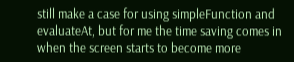still make a case for using simpleFunction and evaluateAt, but for me the time saving comes in when the screen starts to become more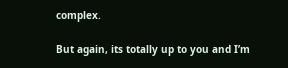complex.

But again, its totally up to you and I’m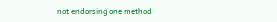not endorsing one method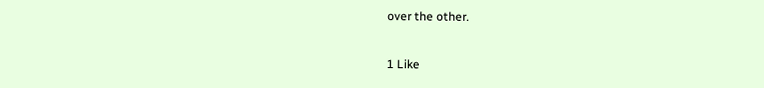over the other.

1 Like